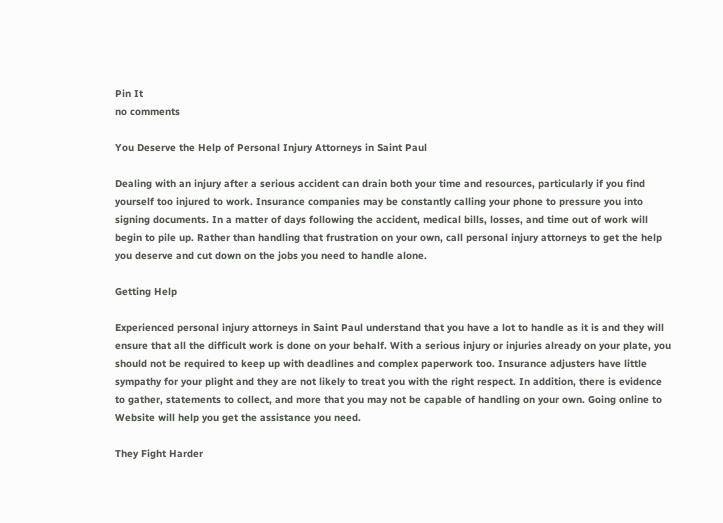Pin It
no comments

You Deserve the Help of Personal Injury Attorneys in Saint Paul

Dealing with an injury after a serious accident can drain both your time and resources, particularly if you find yourself too injured to work. Insurance companies may be constantly calling your phone to pressure you into signing documents. In a matter of days following the accident, medical bills, losses, and time out of work will begin to pile up. Rather than handling that frustration on your own, call personal injury attorneys to get the help you deserve and cut down on the jobs you need to handle alone.

Getting Help

Experienced personal injury attorneys in Saint Paul understand that you have a lot to handle as it is and they will ensure that all the difficult work is done on your behalf. With a serious injury or injuries already on your plate, you should not be required to keep up with deadlines and complex paperwork too. Insurance adjusters have little sympathy for your plight and they are not likely to treat you with the right respect. In addition, there is evidence to gather, statements to collect, and more that you may not be capable of handling on your own. Going online to Website will help you get the assistance you need.

They Fight Harder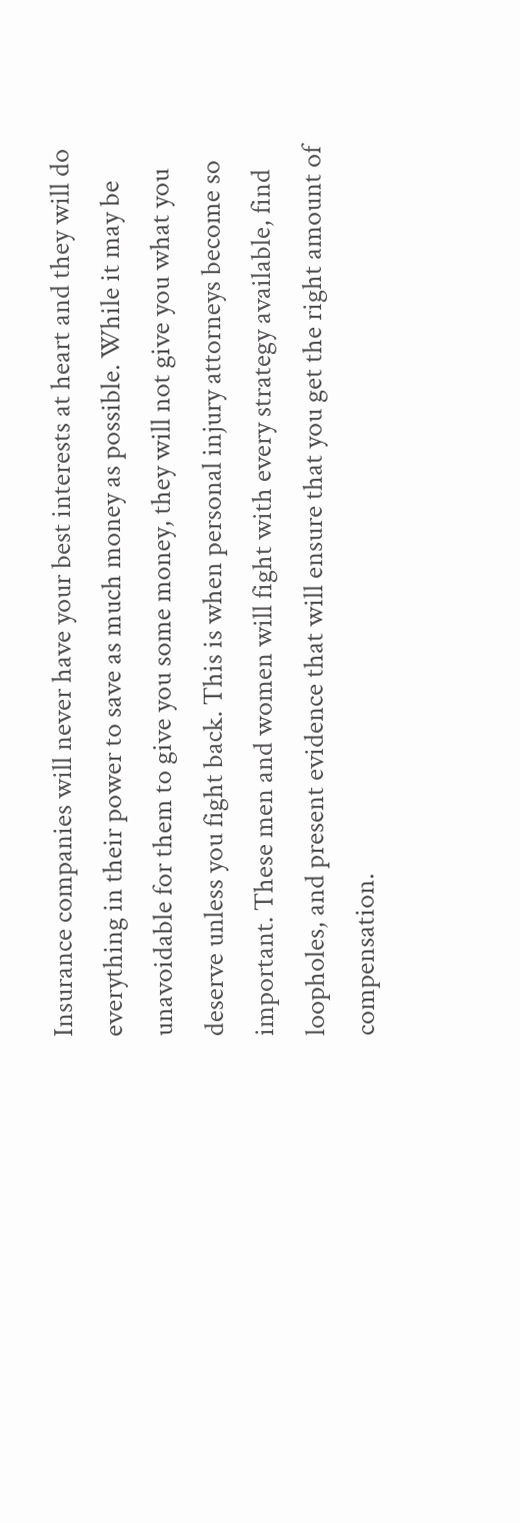Insurance companies will never have your best interests at heart and they will do everything in their power to save as much money as possible. While it may be unavoidable for them to give you some money, they will not give you what you deserve unless you fight back. This is when personal injury attorneys become so important. These men and women will fight with every strategy available, find loopholes, and present evidence that will ensure that you get the right amount of compensation.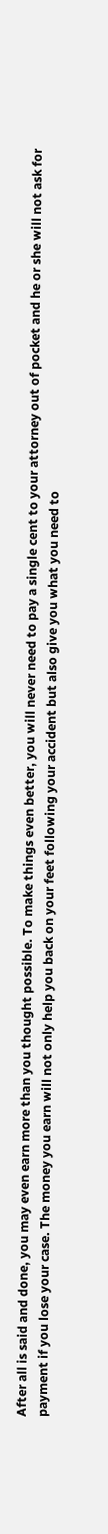After all is said and done, you may even earn more than you thought possible. To make things even better, you will never need to pay a single cent to your attorney out of pocket and he or she will not ask for payment if you lose your case. The money you earn will not only help you back on your feet following your accident but also give you what you need to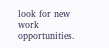look for new work opportunities.